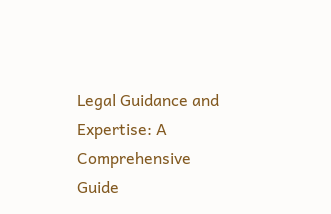Legal Guidance and Expertise: A Comprehensive Guide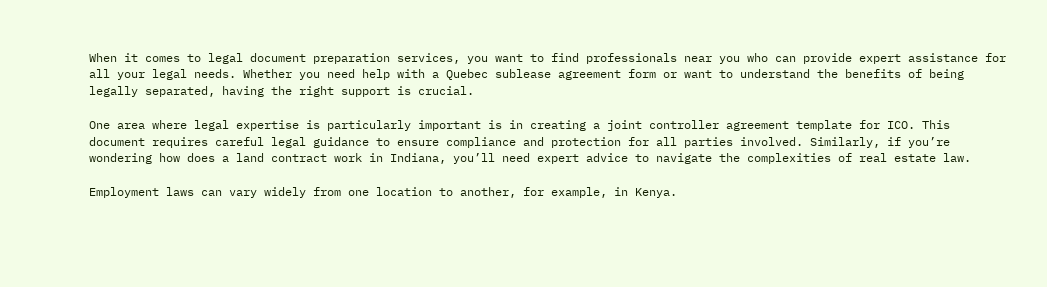When it comes to legal document preparation services, you want to find professionals near you who can provide expert assistance for all your legal needs. Whether you need help with a Quebec sublease agreement form or want to understand the benefits of being legally separated, having the right support is crucial.

One area where legal expertise is particularly important is in creating a joint controller agreement template for ICO. This document requires careful legal guidance to ensure compliance and protection for all parties involved. Similarly, if you’re wondering how does a land contract work in Indiana, you’ll need expert advice to navigate the complexities of real estate law.

Employment laws can vary widely from one location to another, for example, in Kenya.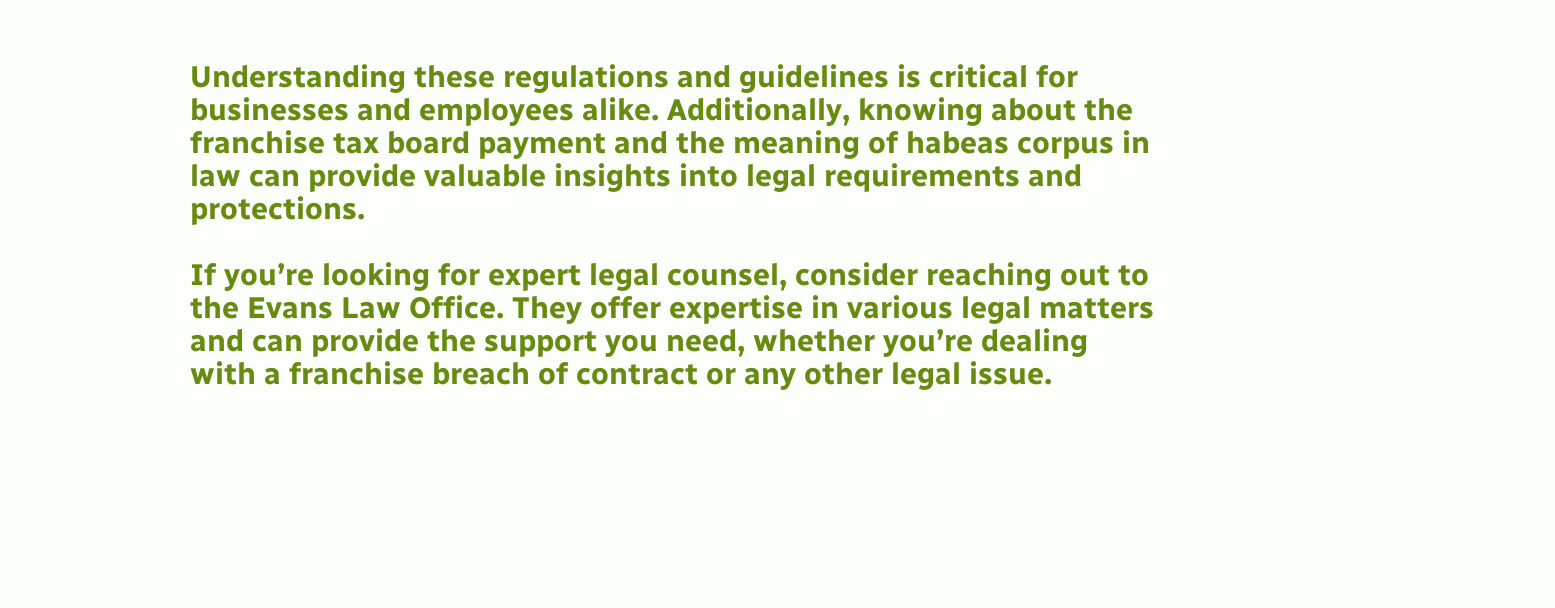Understanding these regulations and guidelines is critical for businesses and employees alike. Additionally, knowing about the franchise tax board payment and the meaning of habeas corpus in law can provide valuable insights into legal requirements and protections.

If you’re looking for expert legal counsel, consider reaching out to the Evans Law Office. They offer expertise in various legal matters and can provide the support you need, whether you’re dealing with a franchise breach of contract or any other legal issue.